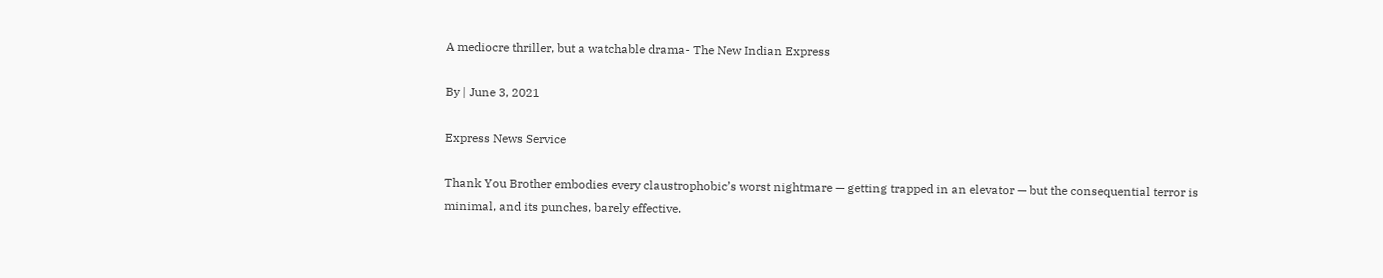A mediocre thriller, but a watchable drama- The New Indian Express

By | June 3, 2021

Express News Service

Thank You Brother embodies every claustrophobic’s worst nightmare — getting trapped in an elevator — but the consequential terror is minimal, and its punches, barely effective.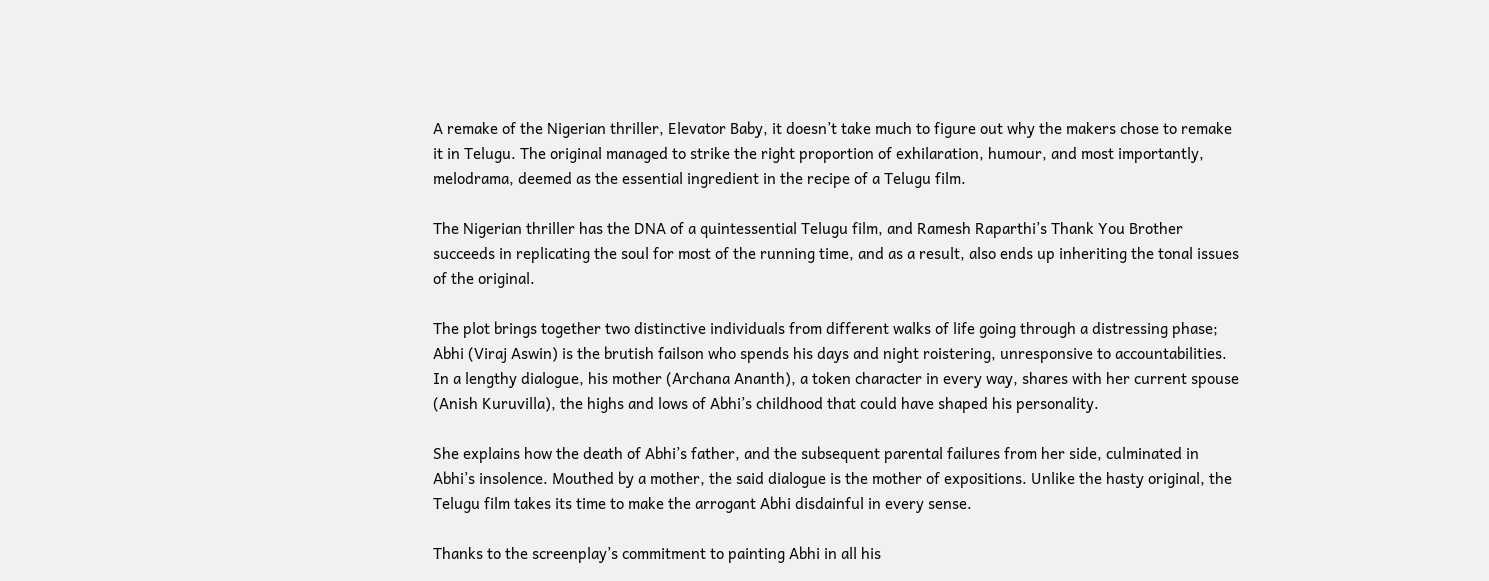A remake of the Nigerian thriller, Elevator Baby, it doesn’t take much to figure out why the makers chose to remake it in Telugu. The original managed to strike the right proportion of exhilaration, humour, and most importantly, melodrama, deemed as the essential ingredient in the recipe of a Telugu film.

The Nigerian thriller has the DNA of a quintessential Telugu film, and Ramesh Raparthi’s Thank You Brother succeeds in replicating the soul for most of the running time, and as a result, also ends up inheriting the tonal issues of the original.

The plot brings together two distinctive individuals from different walks of life going through a distressing phase; Abhi (Viraj Aswin) is the brutish failson who spends his days and night roistering, unresponsive to accountabilities. In a lengthy dialogue, his mother (Archana Ananth), a token character in every way, shares with her current spouse (Anish Kuruvilla), the highs and lows of Abhi’s childhood that could have shaped his personality.

She explains how the death of Abhi’s father, and the subsequent parental failures from her side, culminated in Abhi’s insolence. Mouthed by a mother, the said dialogue is the mother of expositions. Unlike the hasty original, the Telugu film takes its time to make the arrogant Abhi disdainful in every sense.

Thanks to the screenplay’s commitment to painting Abhi in all his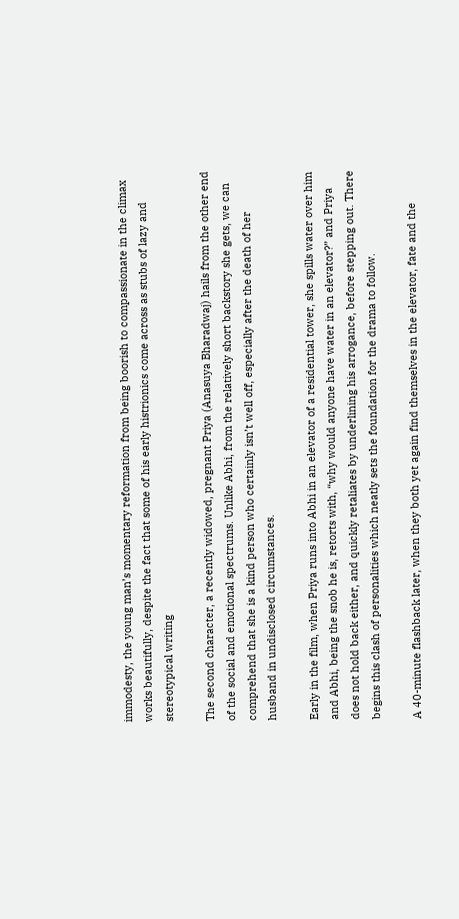immodesty, the young man’s momentary reformation from being boorish to compassionate in the climax works beautifully, despite the fact that some of his early histrionics come across as stubs of lazy and stereotypical writing

The second character, a recently widowed, pregnant Priya (Anasuya Bharadwaj) hails from the other end of the social and emotional spectrums. Unlike Abhi, from the relatively short backstory she gets, we can comprehend that she is a kind person who certainly isn’t well off, especially after the death of her husband in undisclosed circumstances.

Early in the film, when Priya runs into Abhi in an elevator of a residential tower, she spills water over him and Abhi, being the snob he is, retorts with, “why would anyone have water in an elevator?” and Priya does not hold back either, and quickly retaliates by underlining his arrogance, before stepping out. There begins this clash of personalities which neatly sets the foundation for the drama to follow.

A 40-minute flashback later, when they both yet again find themselves in the elevator, fate and the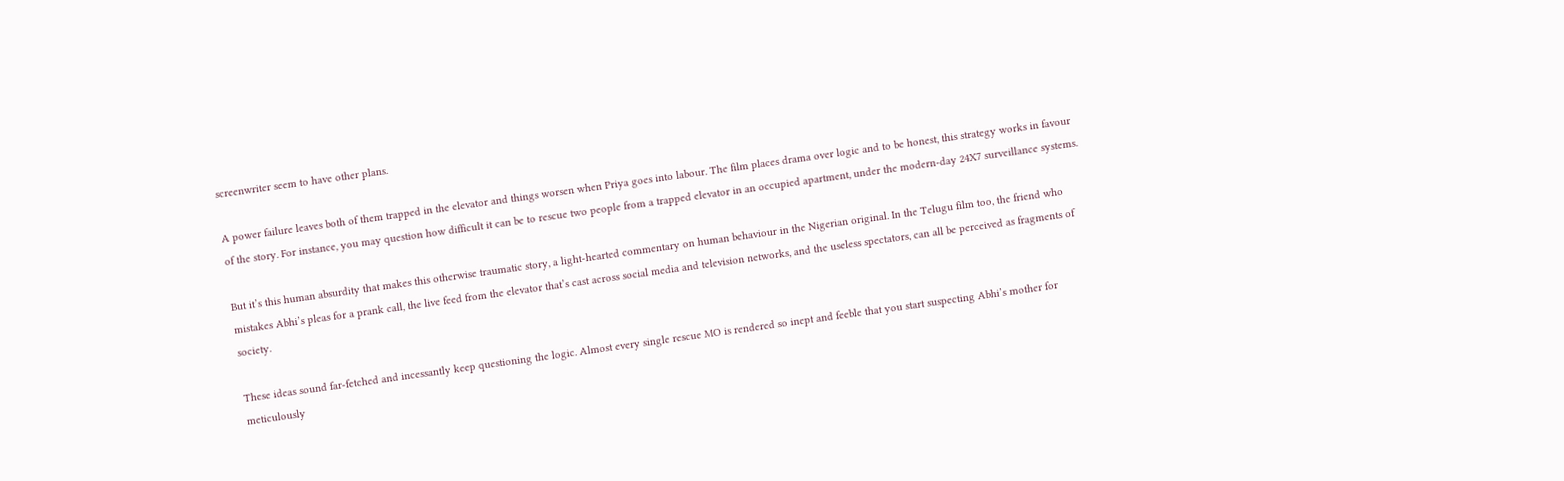screenwriter seem to have other plans.

A power failure leaves both of them trapped in the elevator and things worsen when Priya goes into labour. The film places drama over logic and to be honest, this strategy works in favour of the story. For instance, you may question how difficult it can be to rescue two people from a trapped elevator in an occupied apartment, under the modern-day 24X7 surveillance systems.

But it’s this human absurdity that makes this otherwise traumatic story, a light-hearted commentary on human behaviour in the Nigerian original. In the Telugu film too, the friend who mistakes Abhi’s pleas for a prank call, the live feed from the elevator that’s cast across social media and television networks, and the useless spectators, can all be perceived as fragments of society.

These ideas sound far-fetched and incessantly keep questioning the logic. Almost every single rescue MO is rendered so inept and feeble that you start suspecting Abhi’s mother for meticulously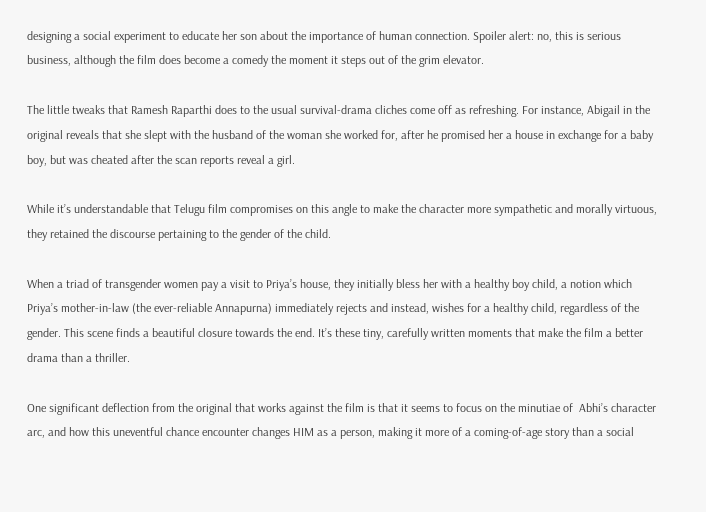designing a social experiment to educate her son about the importance of human connection. Spoiler alert: no, this is serious business, although the film does become a comedy the moment it steps out of the grim elevator.

The little tweaks that Ramesh Raparthi does to the usual survival-drama cliches come off as refreshing. For instance, Abigail in the original reveals that she slept with the husband of the woman she worked for, after he promised her a house in exchange for a baby boy, but was cheated after the scan reports reveal a girl.

While it’s understandable that Telugu film compromises on this angle to make the character more sympathetic and morally virtuous, they retained the discourse pertaining to the gender of the child.

When a triad of transgender women pay a visit to Priya’s house, they initially bless her with a healthy boy child, a notion which Priya’s mother-in-law (the ever-reliable Annapurna) immediately rejects and instead, wishes for a healthy child, regardless of the gender. This scene finds a beautiful closure towards the end. It’s these tiny, carefully written moments that make the film a better drama than a thriller.

One significant deflection from the original that works against the film is that it seems to focus on the minutiae of  Abhi’s character arc, and how this uneventful chance encounter changes HIM as a person, making it more of a coming-of-age story than a social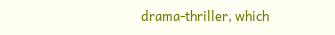drama-thriller, which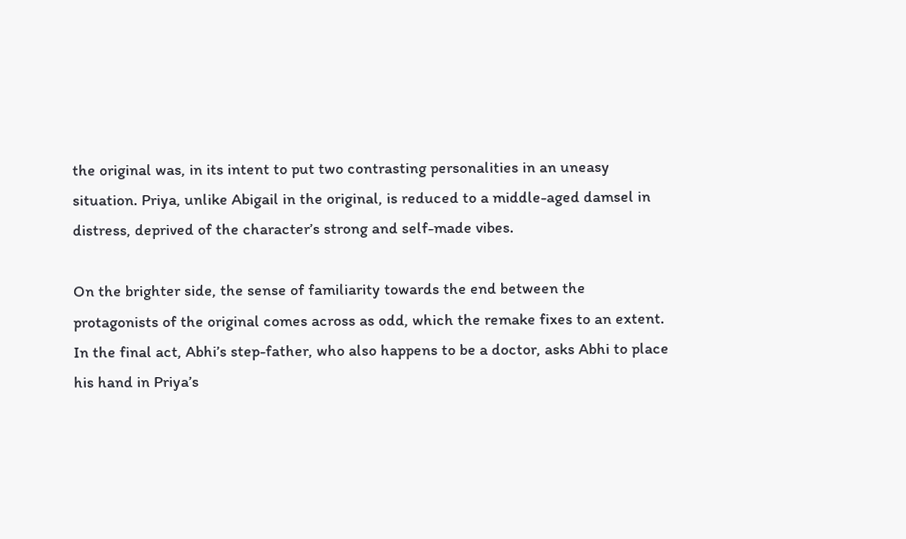the original was, in its intent to put two contrasting personalities in an uneasy situation. Priya, unlike Abigail in the original, is reduced to a middle-aged damsel in distress, deprived of the character’s strong and self-made vibes.

On the brighter side, the sense of familiarity towards the end between the protagonists of the original comes across as odd, which the remake fixes to an extent. In the final act, Abhi’s step-father, who also happens to be a doctor, asks Abhi to place his hand in Priya’s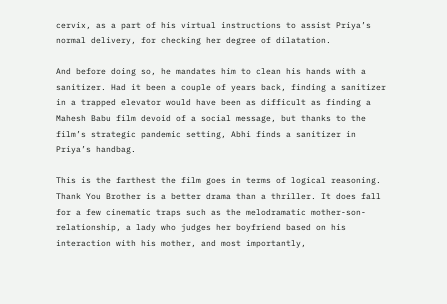cervix, as a part of his virtual instructions to assist Priya’s normal delivery, for checking her degree of dilatation.

And before doing so, he mandates him to clean his hands with a sanitizer. Had it been a couple of years back, finding a sanitizer in a trapped elevator would have been as difficult as finding a Mahesh Babu film devoid of a social message, but thanks to the film’s strategic pandemic setting, Abhi finds a sanitizer in Priya’s handbag.

This is the farthest the film goes in terms of logical reasoning. Thank You Brother is a better drama than a thriller. It does fall for a few cinematic traps such as the melodramatic mother-son-relationship, a lady who judges her boyfriend based on his interaction with his mother, and most importantly,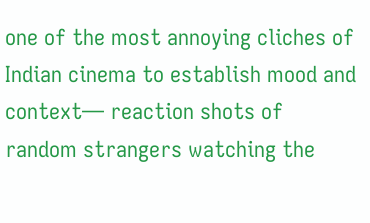one of the most annoying cliches of Indian cinema to establish mood and context— reaction shots of random strangers watching the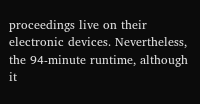proceedings live on their electronic devices. Nevertheless, the 94-minute runtime, although it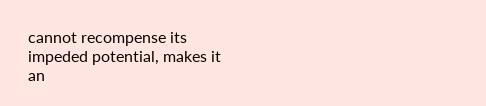cannot recompense its impeded potential, makes it an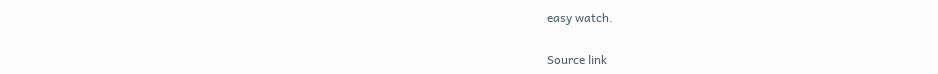easy watch.

Source link